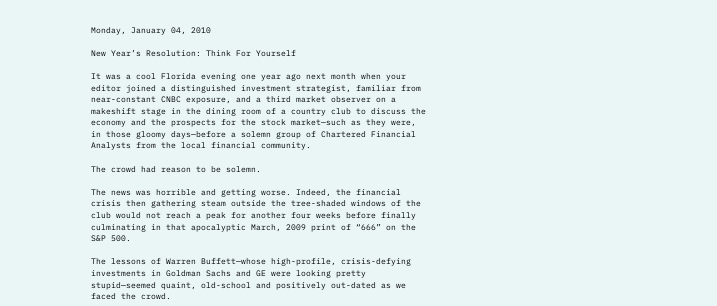Monday, January 04, 2010

New Year’s Resolution: Think For Yourself

It was a cool Florida evening one year ago next month when your editor joined a distinguished investment strategist, familiar from near-constant CNBC exposure, and a third market observer on a makeshift stage in the dining room of a country club to discuss the economy and the prospects for the stock market—such as they were, in those gloomy days—before a solemn group of Chartered Financial Analysts from the local financial community.

The crowd had reason to be solemn.

The news was horrible and getting worse. Indeed, the financial crisis then gathering steam outside the tree-shaded windows of the club would not reach a peak for another four weeks before finally culminating in that apocalyptic March, 2009 print of “666” on the S&P 500.

The lessons of Warren Buffett—whose high-profile, crisis-defying investments in Goldman Sachs and GE were looking pretty stupid—seemed quaint, old-school and positively out-dated as we faced the crowd.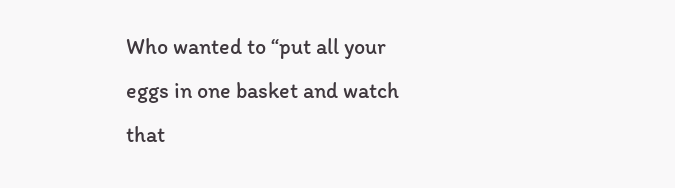Who wanted to “put all your eggs in one basket and watch that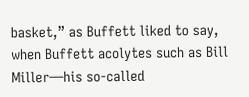basket,” as Buffett liked to say, when Buffett acolytes such as Bill Miller—his so-called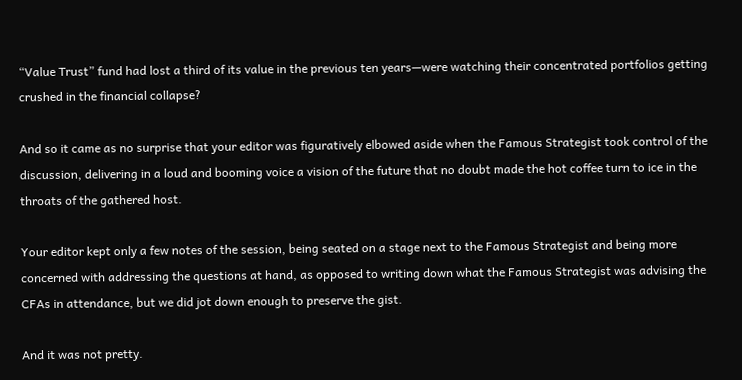“Value Trust” fund had lost a third of its value in the previous ten years—were watching their concentrated portfolios getting crushed in the financial collapse?

And so it came as no surprise that your editor was figuratively elbowed aside when the Famous Strategist took control of the discussion, delivering in a loud and booming voice a vision of the future that no doubt made the hot coffee turn to ice in the throats of the gathered host.

Your editor kept only a few notes of the session, being seated on a stage next to the Famous Strategist and being more concerned with addressing the questions at hand, as opposed to writing down what the Famous Strategist was advising the CFAs in attendance, but we did jot down enough to preserve the gist.

And it was not pretty.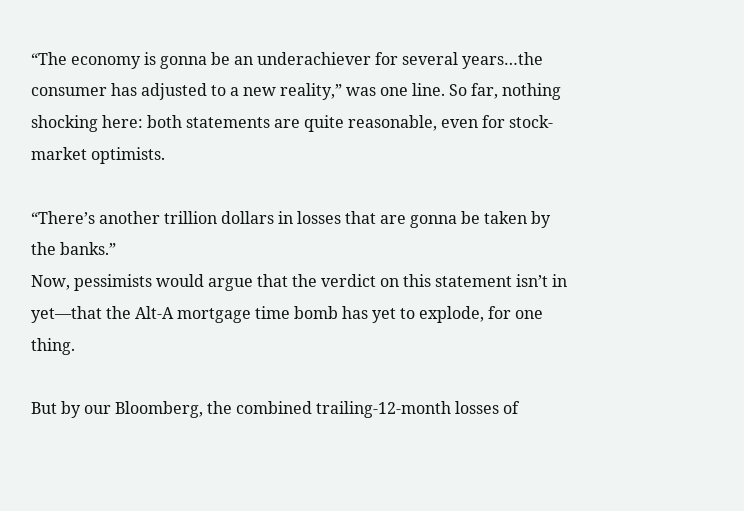“The economy is gonna be an underachiever for several years…the consumer has adjusted to a new reality,” was one line. So far, nothing shocking here: both statements are quite reasonable, even for stock-market optimists.

“There’s another trillion dollars in losses that are gonna be taken by the banks.”
Now, pessimists would argue that the verdict on this statement isn’t in yet—that the Alt-A mortgage time bomb has yet to explode, for one thing.

But by our Bloomberg, the combined trailing-12-month losses of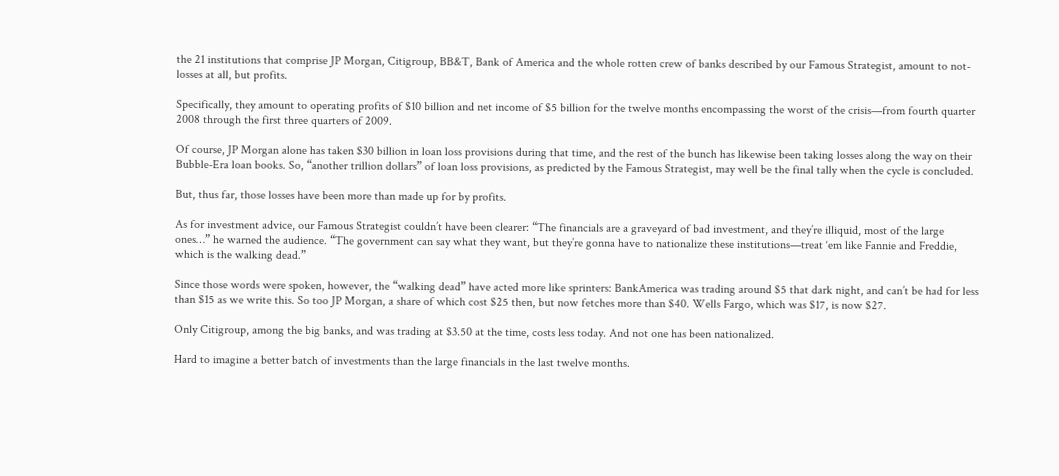the 21 institutions that comprise JP Morgan, Citigroup, BB&T, Bank of America and the whole rotten crew of banks described by our Famous Strategist, amount to not-losses at all, but profits.

Specifically, they amount to operating profits of $10 billion and net income of $5 billion for the twelve months encompassing the worst of the crisis—from fourth quarter 2008 through the first three quarters of 2009.

Of course, JP Morgan alone has taken $30 billion in loan loss provisions during that time, and the rest of the bunch has likewise been taking losses along the way on their Bubble-Era loan books. So, “another trillion dollars” of loan loss provisions, as predicted by the Famous Strategist, may well be the final tally when the cycle is concluded.

But, thus far, those losses have been more than made up for by profits.

As for investment advice, our Famous Strategist couldn’t have been clearer: “The financials are a graveyard of bad investment, and they’re illiquid, most of the large ones…” he warned the audience. “The government can say what they want, but they’re gonna have to nationalize these institutions—treat ‘em like Fannie and Freddie, which is the walking dead.”

Since those words were spoken, however, the “walking dead” have acted more like sprinters: BankAmerica was trading around $5 that dark night, and can’t be had for less than $15 as we write this. So too JP Morgan, a share of which cost $25 then, but now fetches more than $40. Wells Fargo, which was $17, is now $27.

Only Citigroup, among the big banks, and was trading at $3.50 at the time, costs less today. And not one has been nationalized.

Hard to imagine a better batch of investments than the large financials in the last twelve months.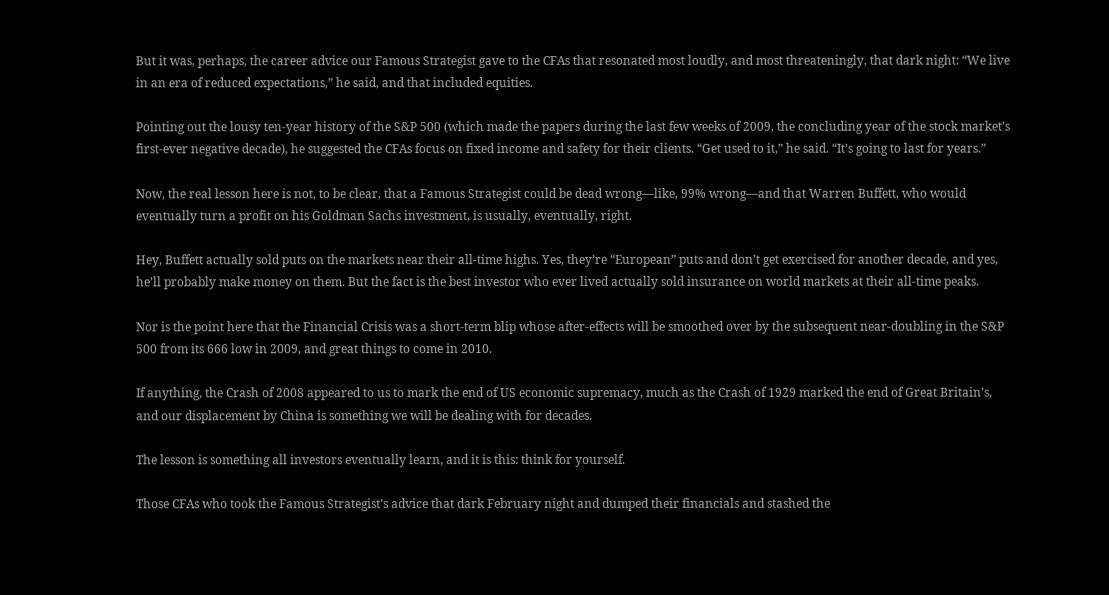But it was, perhaps, the career advice our Famous Strategist gave to the CFAs that resonated most loudly, and most threateningly, that dark night: “We live in an era of reduced expectations,” he said, and that included equities.

Pointing out the lousy ten-year history of the S&P 500 (which made the papers during the last few weeks of 2009, the concluding year of the stock market’s first-ever negative decade), he suggested the CFAs focus on fixed income and safety for their clients. “Get used to it,” he said. “It’s going to last for years.”

Now, the real lesson here is not, to be clear, that a Famous Strategist could be dead wrong—like, 99% wrong—and that Warren Buffett, who would eventually turn a profit on his Goldman Sachs investment, is usually, eventually, right.

Hey, Buffett actually sold puts on the markets near their all-time highs. Yes, they’re “European” puts and don’t get exercised for another decade, and yes, he’ll probably make money on them. But the fact is the best investor who ever lived actually sold insurance on world markets at their all-time peaks.

Nor is the point here that the Financial Crisis was a short-term blip whose after-effects will be smoothed over by the subsequent near-doubling in the S&P 500 from its 666 low in 2009, and great things to come in 2010.

If anything, the Crash of 2008 appeared to us to mark the end of US economic supremacy, much as the Crash of 1929 marked the end of Great Britain’s, and our displacement by China is something we will be dealing with for decades.

The lesson is something all investors eventually learn, and it is this: think for yourself.

Those CFAs who took the Famous Strategist’s advice that dark February night and dumped their financials and stashed the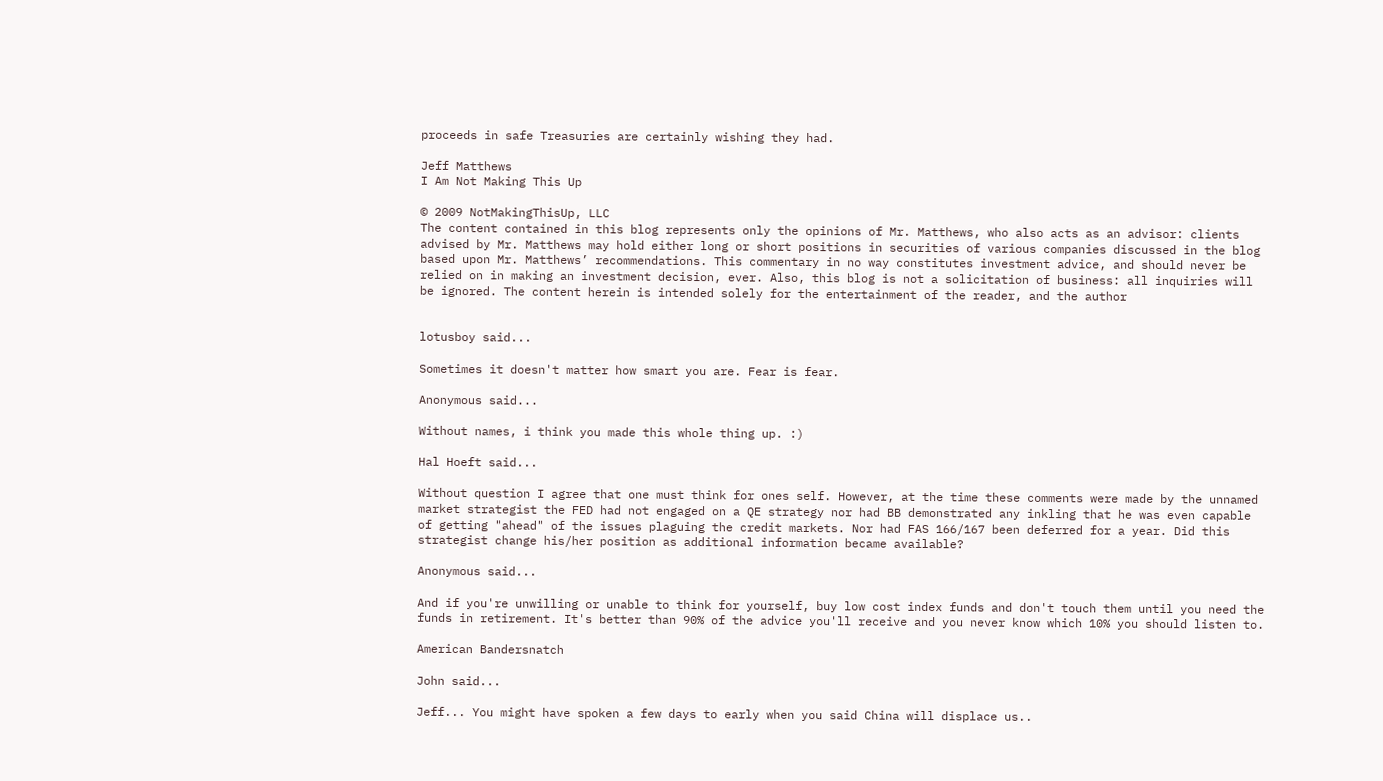proceeds in safe Treasuries are certainly wishing they had.

Jeff Matthews
I Am Not Making This Up

© 2009 NotMakingThisUp, LLC
The content contained in this blog represents only the opinions of Mr. Matthews, who also acts as an advisor: clients advised by Mr. Matthews may hold either long or short positions in securities of various companies discussed in the blog based upon Mr. Matthews’ recommendations. This commentary in no way constitutes investment advice, and should never be relied on in making an investment decision, ever. Also, this blog is not a solicitation of business: all inquiries will be ignored. The content herein is intended solely for the entertainment of the reader, and the author


lotusboy said...

Sometimes it doesn't matter how smart you are. Fear is fear.

Anonymous said...

Without names, i think you made this whole thing up. :)

Hal Hoeft said...

Without question I agree that one must think for ones self. However, at the time these comments were made by the unnamed market strategist the FED had not engaged on a QE strategy nor had BB demonstrated any inkling that he was even capable of getting "ahead" of the issues plaguing the credit markets. Nor had FAS 166/167 been deferred for a year. Did this strategist change his/her position as additional information became available?

Anonymous said...

And if you're unwilling or unable to think for yourself, buy low cost index funds and don't touch them until you need the funds in retirement. It's better than 90% of the advice you'll receive and you never know which 10% you should listen to.

American Bandersnatch

John said...

Jeff... You might have spoken a few days to early when you said China will displace us..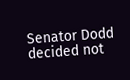Senator Dodd decided not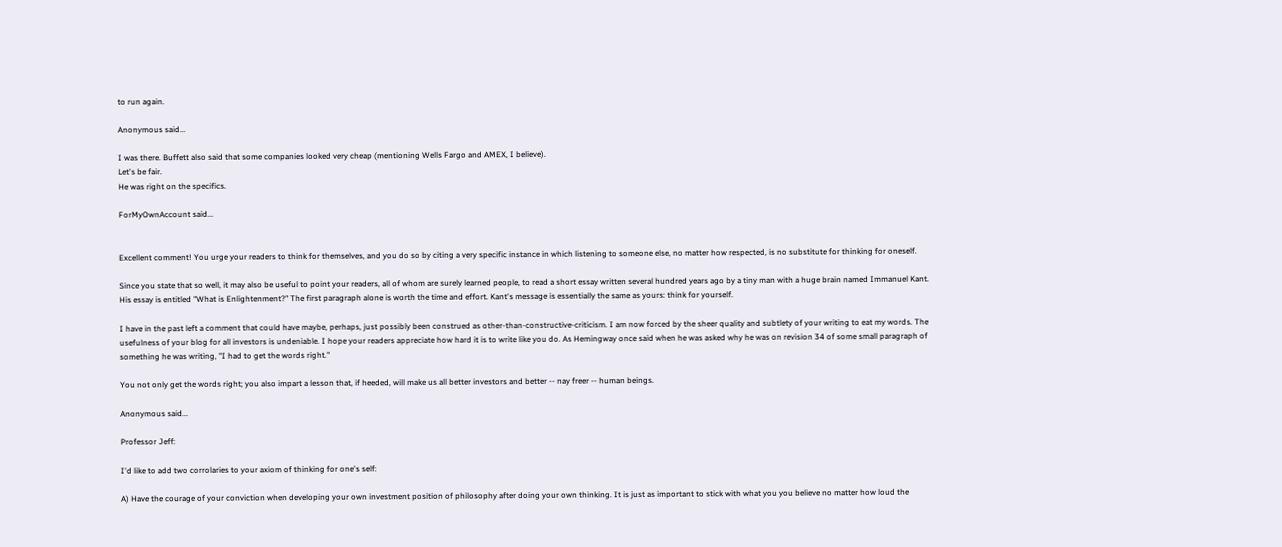to run again.

Anonymous said...

I was there. Buffett also said that some companies looked very cheap (mentioning Wells Fargo and AMEX, I believe).
Let's be fair.
He was right on the specifics.

ForMyOwnAccount said...


Excellent comment! You urge your readers to think for themselves, and you do so by citing a very specific instance in which listening to someone else, no matter how respected, is no substitute for thinking for oneself.

Since you state that so well, it may also be useful to point your readers, all of whom are surely learned people, to read a short essay written several hundred years ago by a tiny man with a huge brain named Immanuel Kant. His essay is entitled "What is Enlightenment?" The first paragraph alone is worth the time and effort. Kant's message is essentially the same as yours: think for yourself.

I have in the past left a comment that could have maybe, perhaps, just possibly been construed as other-than-constructive-criticism. I am now forced by the sheer quality and subtlety of your writing to eat my words. The usefulness of your blog for all investors is undeniable. I hope your readers appreciate how hard it is to write like you do. As Hemingway once said when he was asked why he was on revision 34 of some small paragraph of something he was writing, "I had to get the words right."

You not only get the words right; you also impart a lesson that, if heeded, will make us all better investors and better -- nay freer -- human beings.

Anonymous said...

Professor Jeff:

I'd like to add two corrolaries to your axiom of thinking for one's self:

A) Have the courage of your conviction when developing your own investment position of philosophy after doing your own thinking. It is just as important to stick with what you you believe no matter how loud the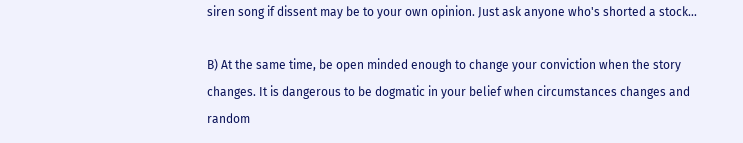siren song if dissent may be to your own opinion. Just ask anyone who's shorted a stock...

B) At the same time, be open minded enough to change your conviction when the story changes. It is dangerous to be dogmatic in your belief when circumstances changes and random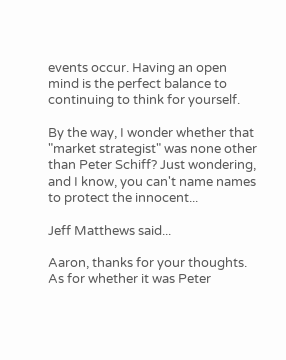events occur. Having an open mind is the perfect balance to continuing to think for yourself.

By the way, I wonder whether that "market strategist" was none other than Peter Schiff? Just wondering, and I know, you can't name names to protect the innocent...

Jeff Matthews said...

Aaron, thanks for your thoughts. As for whether it was Peter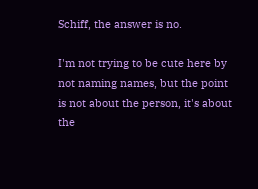Schiff, the answer is no.

I'm not trying to be cute here by not naming names, but the point is not about the person, it's about the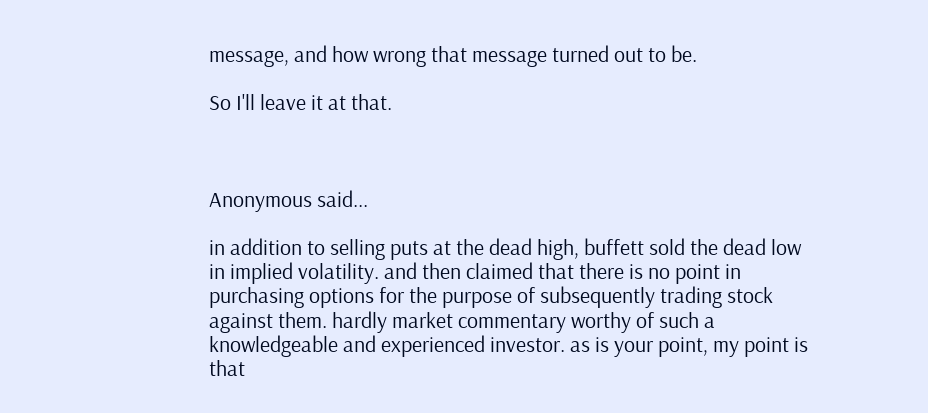message, and how wrong that message turned out to be.

So I'll leave it at that.



Anonymous said...

in addition to selling puts at the dead high, buffett sold the dead low in implied volatility. and then claimed that there is no point in purchasing options for the purpose of subsequently trading stock against them. hardly market commentary worthy of such a knowledgeable and experienced investor. as is your point, my point is that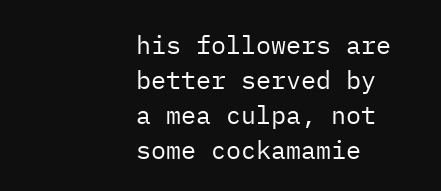his followers are better served by a mea culpa, not some cockamamie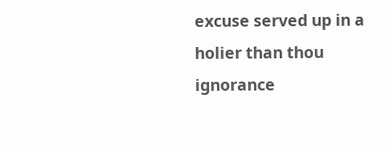excuse served up in a holier than thou ignorance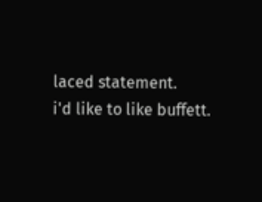laced statement.
i'd like to like buffett.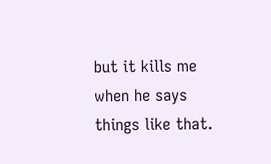but it kills me when he says things like that.